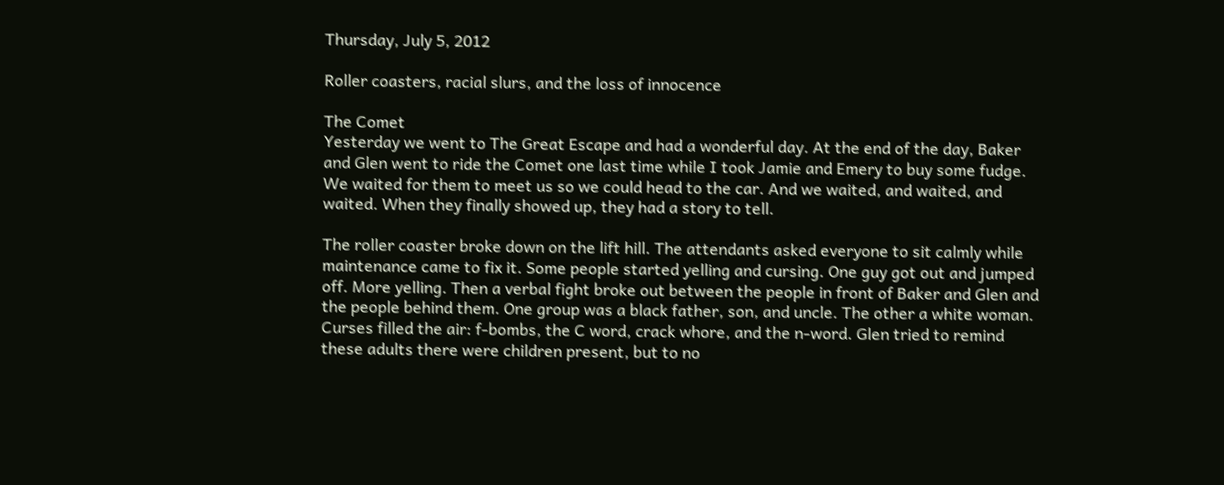Thursday, July 5, 2012

Roller coasters, racial slurs, and the loss of innocence

The Comet
Yesterday we went to The Great Escape and had a wonderful day. At the end of the day, Baker and Glen went to ride the Comet one last time while I took Jamie and Emery to buy some fudge. We waited for them to meet us so we could head to the car. And we waited, and waited, and waited. When they finally showed up, they had a story to tell.

The roller coaster broke down on the lift hill. The attendants asked everyone to sit calmly while maintenance came to fix it. Some people started yelling and cursing. One guy got out and jumped off. More yelling. Then a verbal fight broke out between the people in front of Baker and Glen and the people behind them. One group was a black father, son, and uncle. The other a white woman. Curses filled the air: f-bombs, the C word, crack whore, and the n-word. Glen tried to remind these adults there were children present, but to no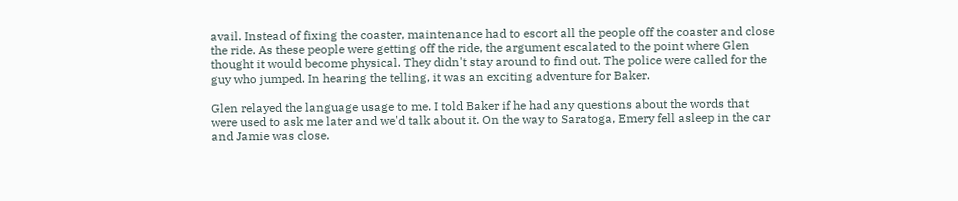avail. Instead of fixing the coaster, maintenance had to escort all the people off the coaster and close the ride. As these people were getting off the ride, the argument escalated to the point where Glen thought it would become physical. They didn't stay around to find out. The police were called for the guy who jumped. In hearing the telling, it was an exciting adventure for Baker.

Glen relayed the language usage to me. I told Baker if he had any questions about the words that were used to ask me later and we'd talk about it. On the way to Saratoga, Emery fell asleep in the car and Jamie was close.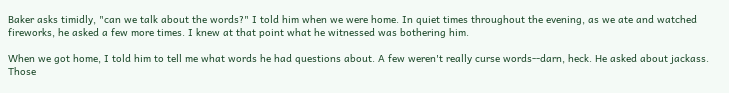Baker asks timidly, "can we talk about the words?" I told him when we were home. In quiet times throughout the evening, as we ate and watched fireworks, he asked a few more times. I knew at that point what he witnessed was bothering him.

When we got home, I told him to tell me what words he had questions about. A few weren't really curse words--darn, heck. He asked about jackass. Those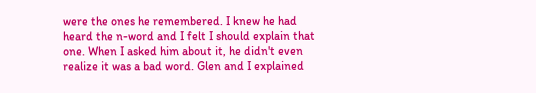were the ones he remembered. I knew he had heard the n-word and I felt I should explain that one. When I asked him about it, he didn't even realize it was a bad word. Glen and I explained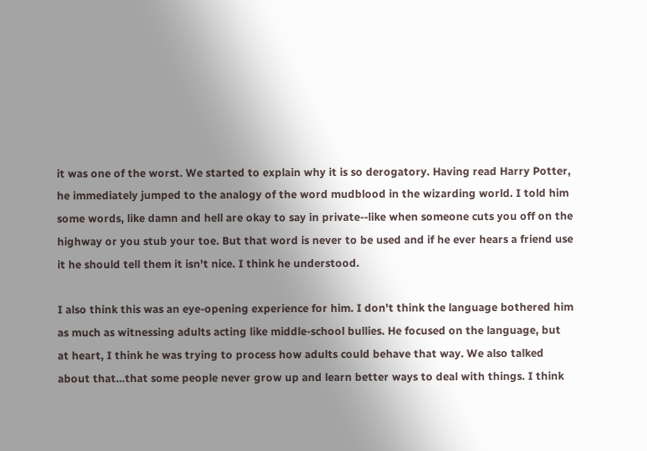it was one of the worst. We started to explain why it is so derogatory. Having read Harry Potter, he immediately jumped to the analogy of the word mudblood in the wizarding world. I told him some words, like damn and hell are okay to say in private--like when someone cuts you off on the highway or you stub your toe. But that word is never to be used and if he ever hears a friend use it he should tell them it isn't nice. I think he understood.

I also think this was an eye-opening experience for him. I don't think the language bothered him as much as witnessing adults acting like middle-school bullies. He focused on the language, but at heart, I think he was trying to process how adults could behave that way. We also talked about that...that some people never grow up and learn better ways to deal with things. I think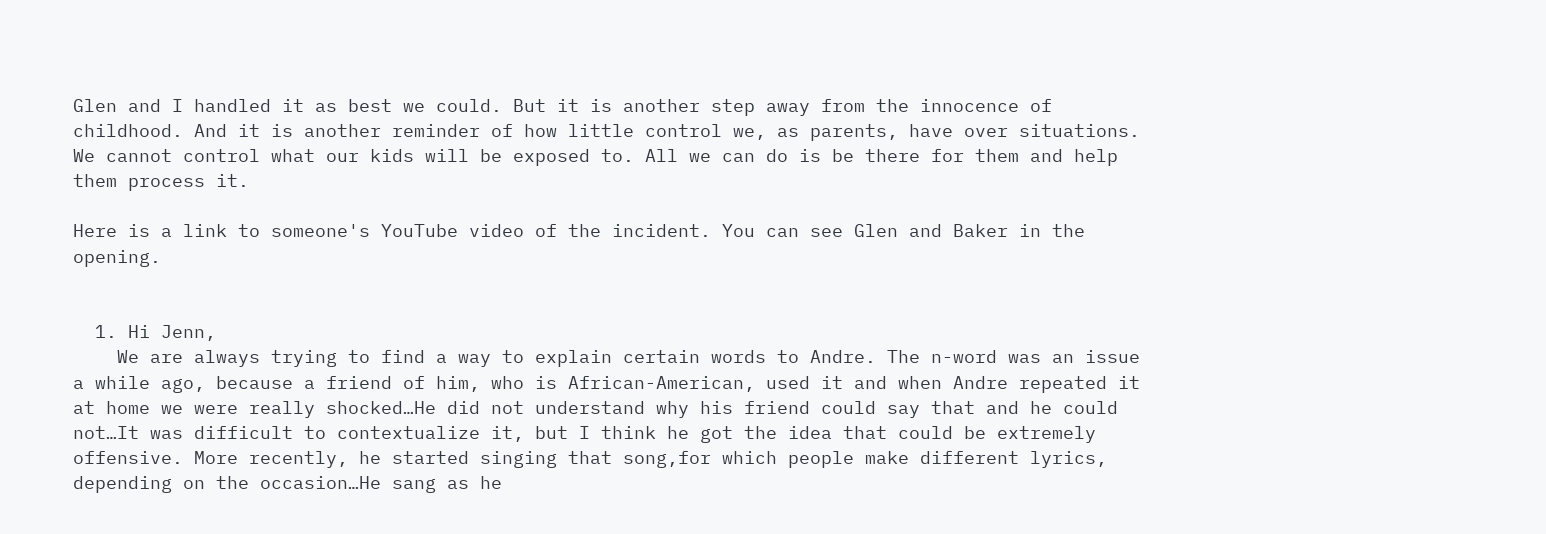Glen and I handled it as best we could. But it is another step away from the innocence of childhood. And it is another reminder of how little control we, as parents, have over situations. We cannot control what our kids will be exposed to. All we can do is be there for them and help them process it.

Here is a link to someone's YouTube video of the incident. You can see Glen and Baker in the opening.


  1. Hi Jenn,
    We are always trying to find a way to explain certain words to Andre. The n-word was an issue a while ago, because a friend of him, who is African-American, used it and when Andre repeated it at home we were really shocked…He did not understand why his friend could say that and he could not…It was difficult to contextualize it, but I think he got the idea that could be extremely offensive. More recently, he started singing that song,for which people make different lyrics, depending on the occasion…He sang as he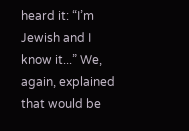heard it: “I’m Jewish and I know it...” We, again, explained that would be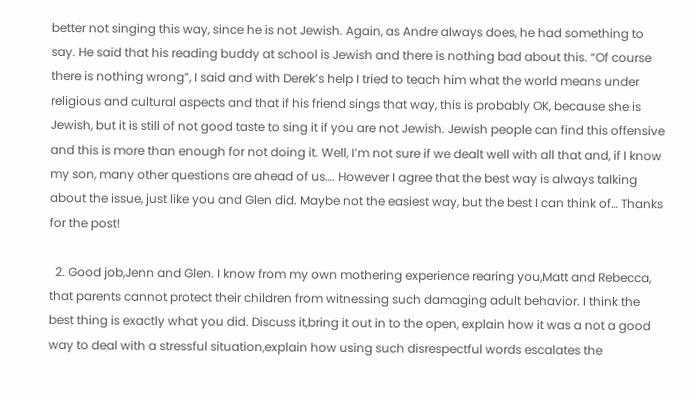better not singing this way, since he is not Jewish. Again, as Andre always does, he had something to say. He said that his reading buddy at school is Jewish and there is nothing bad about this. “Of course there is nothing wrong”, I said and with Derek’s help I tried to teach him what the world means under religious and cultural aspects and that if his friend sings that way, this is probably OK, because she is Jewish, but it is still of not good taste to sing it if you are not Jewish. Jewish people can find this offensive and this is more than enough for not doing it. Well, I’m not sure if we dealt well with all that and, if I know my son, many other questions are ahead of us…. However I agree that the best way is always talking about the issue, just like you and Glen did. Maybe not the easiest way, but the best I can think of… Thanks for the post!

  2. Good job,Jenn and Glen. I know from my own mothering experience rearing you,Matt and Rebecca, that parents cannot protect their children from witnessing such damaging adult behavior. I think the best thing is exactly what you did. Discuss it,bring it out in to the open, explain how it was a not a good way to deal with a stressful situation,explain how using such disrespectful words escalates the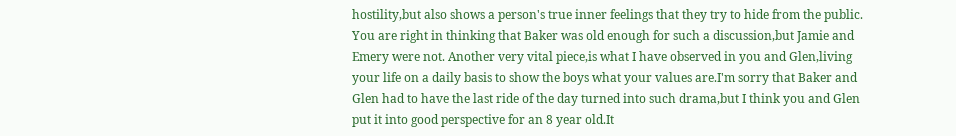hostility,but also shows a person's true inner feelings that they try to hide from the public. You are right in thinking that Baker was old enough for such a discussion,but Jamie and Emery were not. Another very vital piece,is what I have observed in you and Glen,living your life on a daily basis to show the boys what your values are.I'm sorry that Baker and Glen had to have the last ride of the day turned into such drama,but I think you and Glen put it into good perspective for an 8 year old.It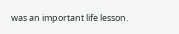was an important life lesson.